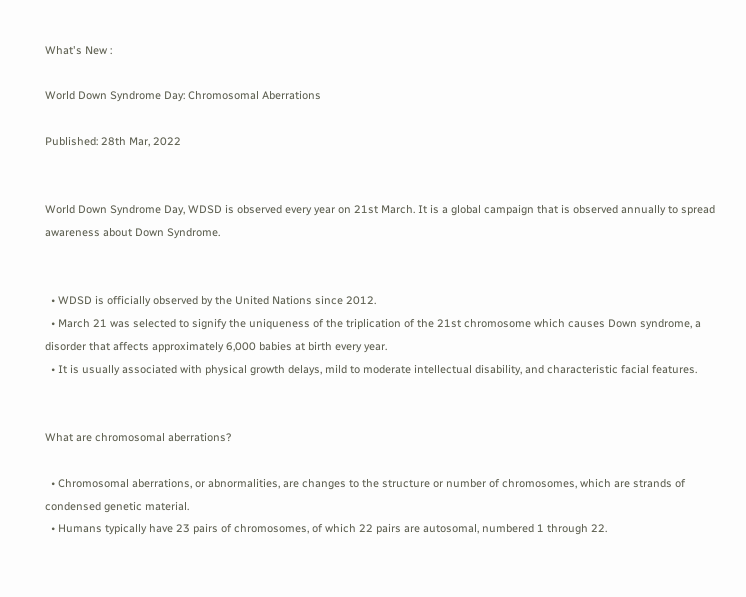What's New :

World Down Syndrome Day: Chromosomal Aberrations

Published: 28th Mar, 2022


World Down Syndrome Day, WDSD is observed every year on 21st March. It is a global campaign that is observed annually to spread awareness about Down Syndrome.


  • WDSD is officially observed by the United Nations since 2012.
  • March 21 was selected to signify the uniqueness of the triplication of the 21st chromosome which causes Down syndrome, a disorder that affects approximately 6,000 babies at birth every year.
  • It is usually associated with physical growth delays, mild to moderate intellectual disability, and characteristic facial features.


What are chromosomal aberrations?

  • Chromosomal aberrations, or abnormalities, are changes to the structure or number of chromosomes, which are strands of condensed genetic material.
  • Humans typically have 23 pairs of chromosomes, of which 22 pairs are autosomal, numbered 1 through 22.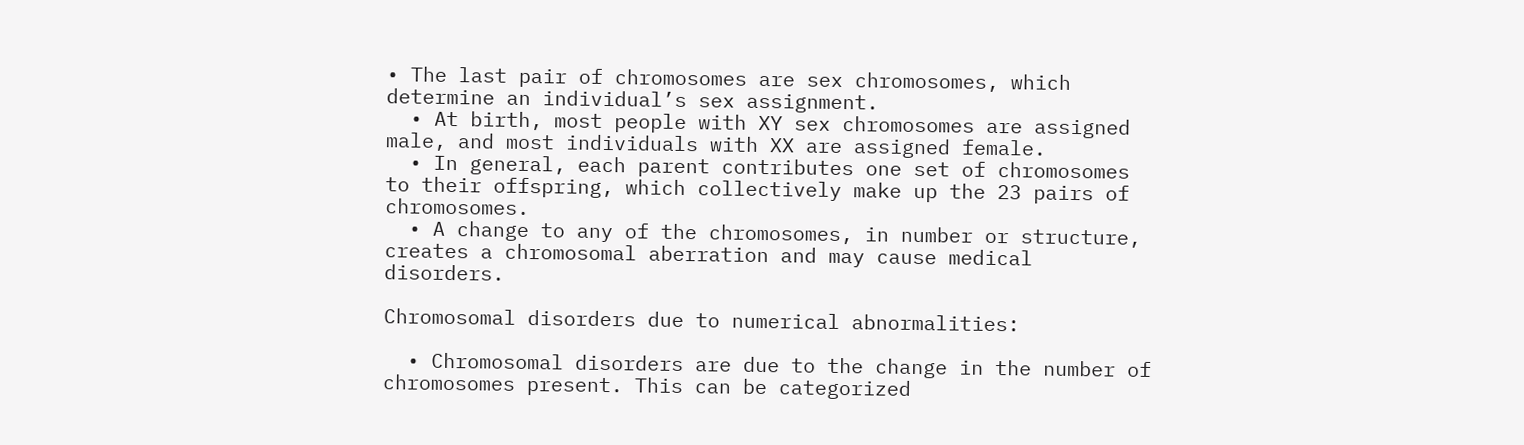• The last pair of chromosomes are sex chromosomes, which determine an individual’s sex assignment.
  • At birth, most people with XY sex chromosomes are assigned male, and most individuals with XX are assigned female.
  • In general, each parent contributes one set of chromosomes to their offspring, which collectively make up the 23 pairs of chromosomes.
  • A change to any of the chromosomes, in number or structure, creates a chromosomal aberration and may cause medical disorders.

Chromosomal disorders due to numerical abnormalities:

  • Chromosomal disorders are due to the change in the number of chromosomes present. This can be categorized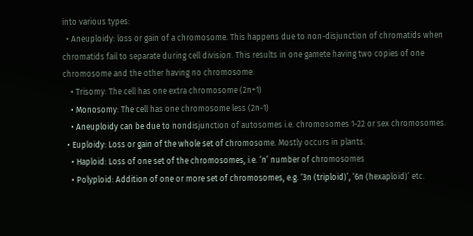into various types:
  • Aneuploidy: loss or gain of a chromosome. This happens due to non-disjunction of chromatids when chromatids fail to separate during cell division. This results in one gamete having two copies of one chromosome and the other having no chromosome.
    • Trisomy: The cell has one extra chromosome (2n+1)
    • Monosomy: The cell has one chromosome less (2n-1)
    • Aneuploidy can be due to nondisjunction of autosomes i.e. chromosomes 1-22 or sex chromosomes.
  • Euploidy: Loss or gain of the whole set of chromosome. Mostly occurs in plants.
    • Haploid: Loss of one set of the chromosomes, i.e. ‘n’ number of chromosomes
    • Polyploid: Addition of one or more set of chromosomes, e.g. ‘3n (triploid)’, ‘6n (hexaploid)’ etc.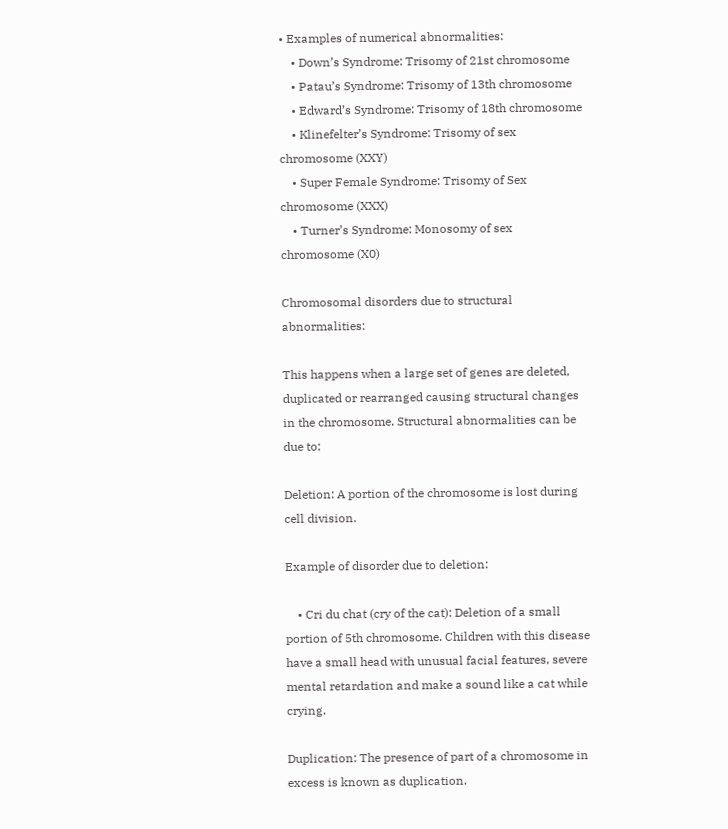• Examples of numerical abnormalities:
    • Down’s Syndrome: Trisomy of 21st chromosome
    • Patau’s Syndrome: Trisomy of 13th chromosome
    • Edward’s Syndrome: Trisomy of 18th chromosome
    • Klinefelter’s Syndrome: Trisomy of sex chromosome (XXY)
    • Super Female Syndrome: Trisomy of Sex chromosome (XXX)
    • Turner’s Syndrome: Monosomy of sex chromosome (X0)

Chromosomal disorders due to structural abnormalities:

This happens when a large set of genes are deleted, duplicated or rearranged causing structural changes in the chromosome. Structural abnormalities can be due to:

Deletion: A portion of the chromosome is lost during cell division.

Example of disorder due to deletion:

    • Cri du chat (cry of the cat): Deletion of a small portion of 5th chromosome. Children with this disease have a small head with unusual facial features, severe mental retardation and make a sound like a cat while crying.

Duplication: The presence of part of a chromosome in excess is known as duplication.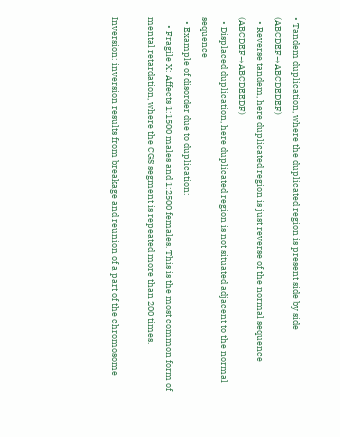• Tandem duplication, where the duplicated region is present side by side (ABCDEF→ABCDEDEF)
  • Reverse tandem, here duplicated region is just reverse of the normal sequence (ABCDEF→ABCDEEDF)
  • Displaced duplication, here duplicated region is not situated adjacent to the normal sequence
  • Example of disorder due to duplication:
    • Fragile X: Affects 1:1500 males and 1:2500 females. This is the most common form of mental retardation, where the CGS segment is repeated more than 200 times.

Inversion: inversion results from breakage and reunion of a part of the chromosome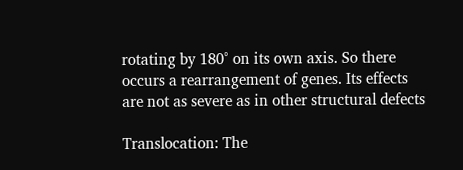rotating by 180° on its own axis. So there occurs a rearrangement of genes. Its effects are not as severe as in other structural defects

Translocation: The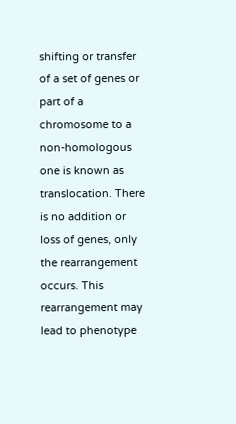shifting or transfer of a set of genes or part of a chromosome to a non-homologous one is known as translocation. There is no addition or loss of genes, only the rearrangement occurs. This rearrangement may lead to phenotype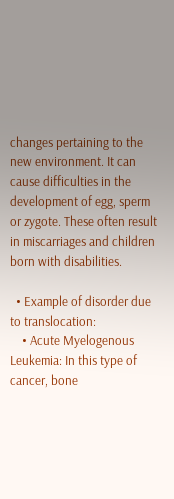changes pertaining to the new environment. It can cause difficulties in the development of egg, sperm or zygote. These often result in miscarriages and children born with disabilities.

  • Example of disorder due to translocation:
    • Acute Myelogenous Leukemia: In this type of cancer, bone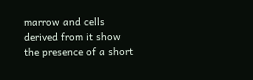marrow and cells derived from it show the presence of a short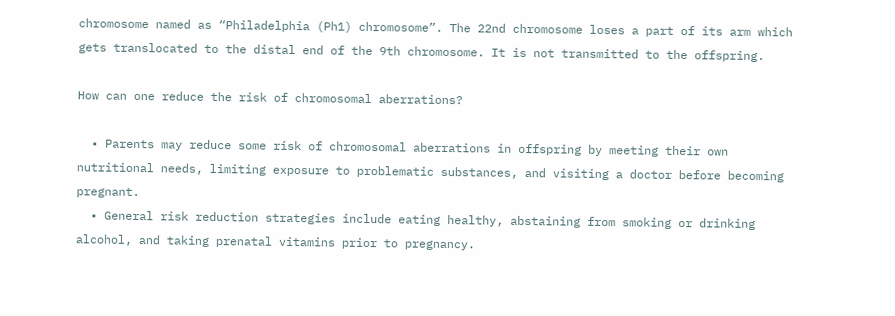chromosome named as “Philadelphia (Ph1) chromosome”. The 22nd chromosome loses a part of its arm which gets translocated to the distal end of the 9th chromosome. It is not transmitted to the offspring.

How can one reduce the risk of chromosomal aberrations?

  • Parents may reduce some risk of chromosomal aberrations in offspring by meeting their own nutritional needs, limiting exposure to problematic substances, and visiting a doctor before becoming pregnant.
  • General risk reduction strategies include eating healthy, abstaining from smoking or drinking alcohol, and taking prenatal vitamins prior to pregnancy.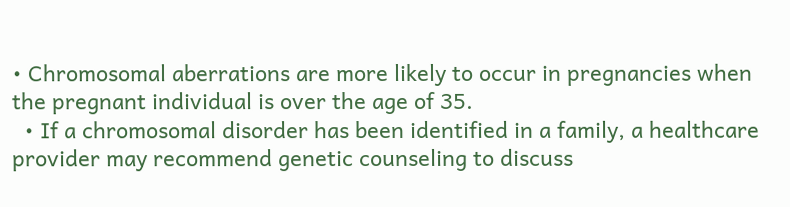• Chromosomal aberrations are more likely to occur in pregnancies when the pregnant individual is over the age of 35.
  • If a chromosomal disorder has been identified in a family, a healthcare provider may recommend genetic counseling to discuss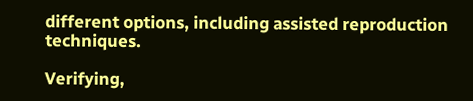different options, including assisted reproduction techniques.

Verifying,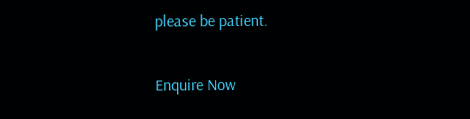please be patient.

Enquire Now